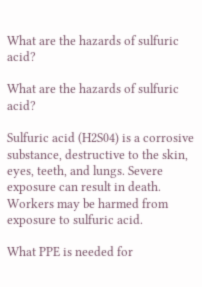What are the hazards of sulfuric acid?

What are the hazards of sulfuric acid?

Sulfuric acid (H2S04) is a corrosive substance, destructive to the skin, eyes, teeth, and lungs. Severe exposure can result in death. Workers may be harmed from exposure to sulfuric acid.

What PPE is needed for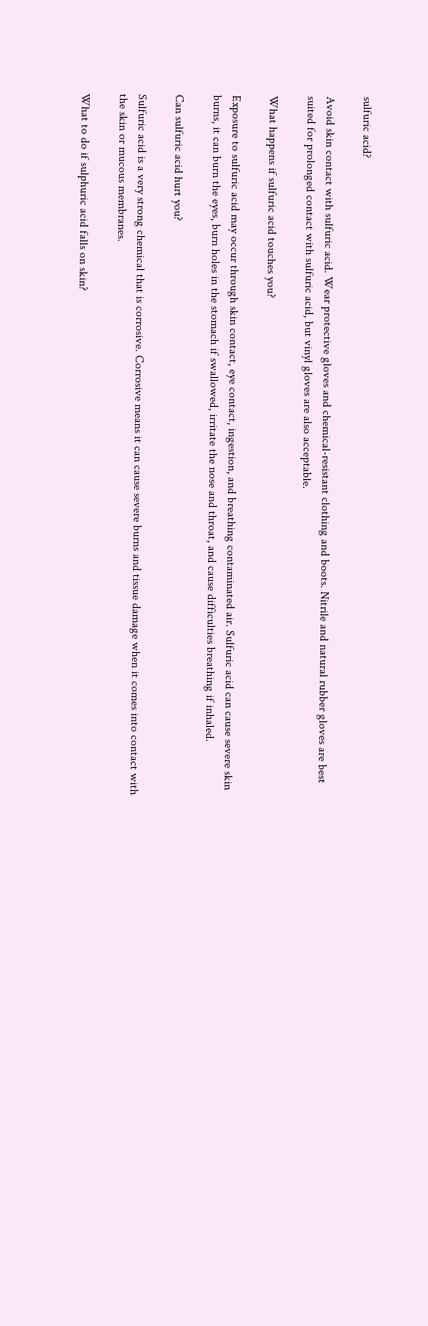sulfuric acid?

Avoid skin contact with sulfuric acid. Wear protective gloves and chemical-resistant clothing and boots. Nitrile and natural rubber gloves are best suited for prolonged contact with sulfuric acid, but vinyl gloves are also acceptable.

What happens if sulfuric acid touches you?

Exposure to sulfuric acid may occur through skin contact, eye contact, ingestion, and breathing contaminated air. Sulfuric acid can cause severe skin burns, it can burn the eyes, burn holes in the stomach if swallowed, irritate the nose and throat, and cause difficulties breathing if inhaled.

Can sulfuric acid hurt you?

Sulfuric acid is a very strong chemical that is corrosive. Corrosive means it can cause severe burns and tissue damage when it comes into contact with the skin or mucous membranes.

What to do if sulphuric acid falls on skin?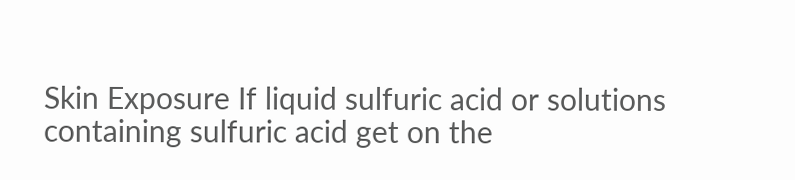Skin Exposure If liquid sulfuric acid or solutions containing sulfuric acid get on the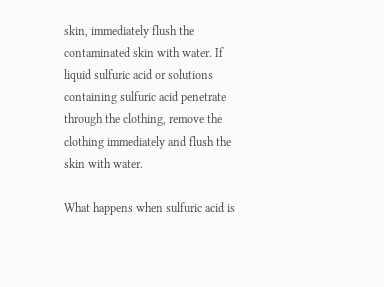skin, immediately flush the contaminated skin with water. If liquid sulfuric acid or solutions containing sulfuric acid penetrate through the clothing, remove the clothing immediately and flush the skin with water.

What happens when sulfuric acid is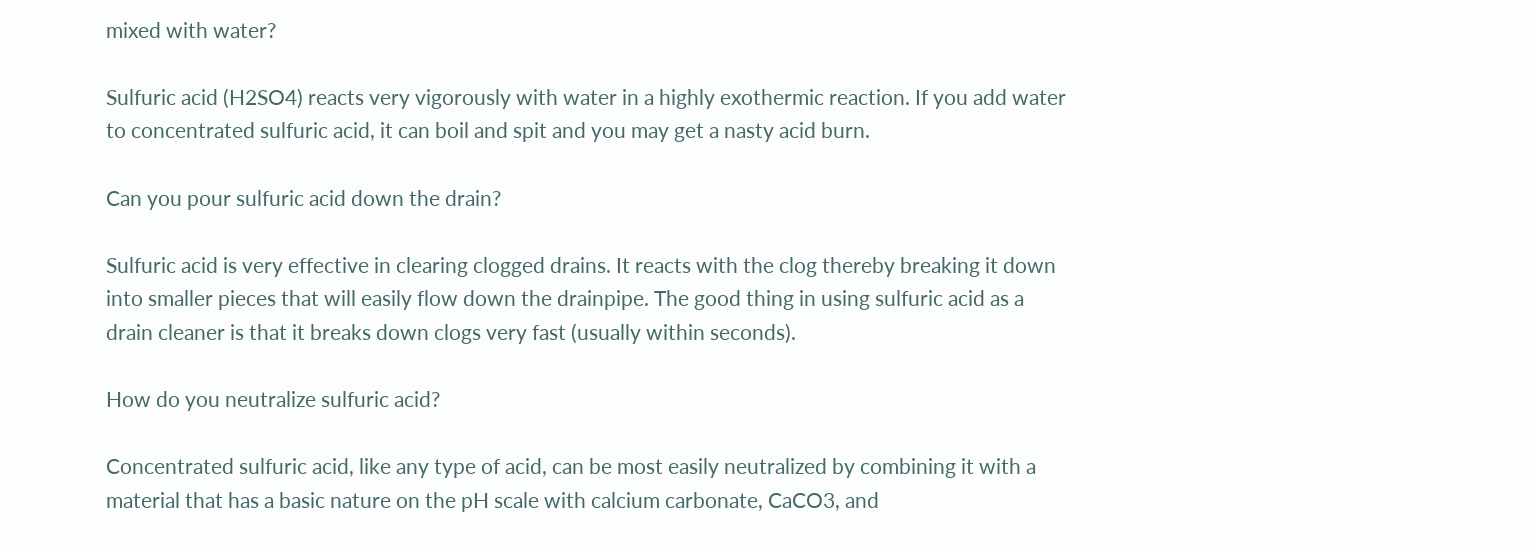mixed with water?

Sulfuric acid (H2SO4) reacts very vigorously with water in a highly exothermic reaction. If you add water to concentrated sulfuric acid, it can boil and spit and you may get a nasty acid burn.

Can you pour sulfuric acid down the drain?

Sulfuric acid is very effective in clearing clogged drains. It reacts with the clog thereby breaking it down into smaller pieces that will easily flow down the drainpipe. The good thing in using sulfuric acid as a drain cleaner is that it breaks down clogs very fast (usually within seconds).

How do you neutralize sulfuric acid?

Concentrated sulfuric acid, like any type of acid, can be most easily neutralized by combining it with a material that has a basic nature on the pH scale with calcium carbonate, CaCO3, and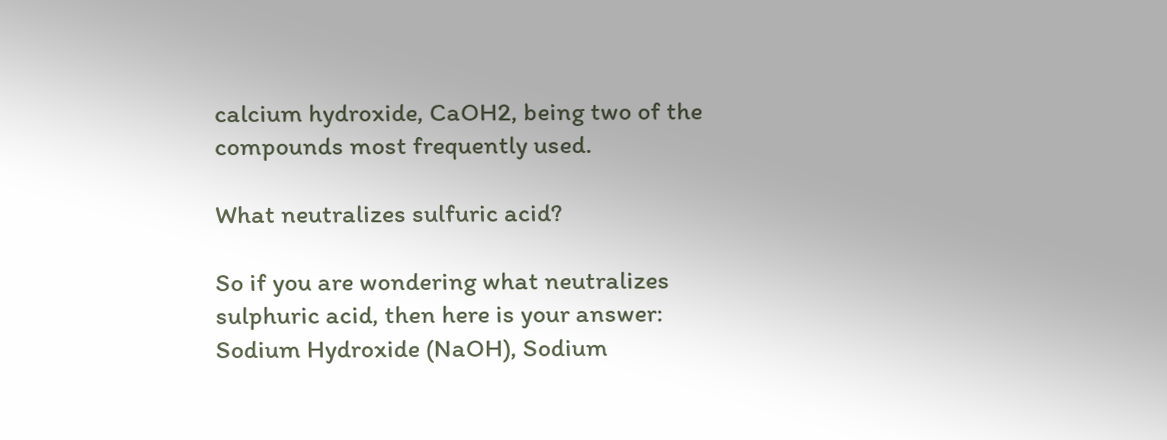calcium hydroxide, CaOH2, being two of the compounds most frequently used.

What neutralizes sulfuric acid?

So if you are wondering what neutralizes sulphuric acid, then here is your answer: Sodium Hydroxide (NaOH), Sodium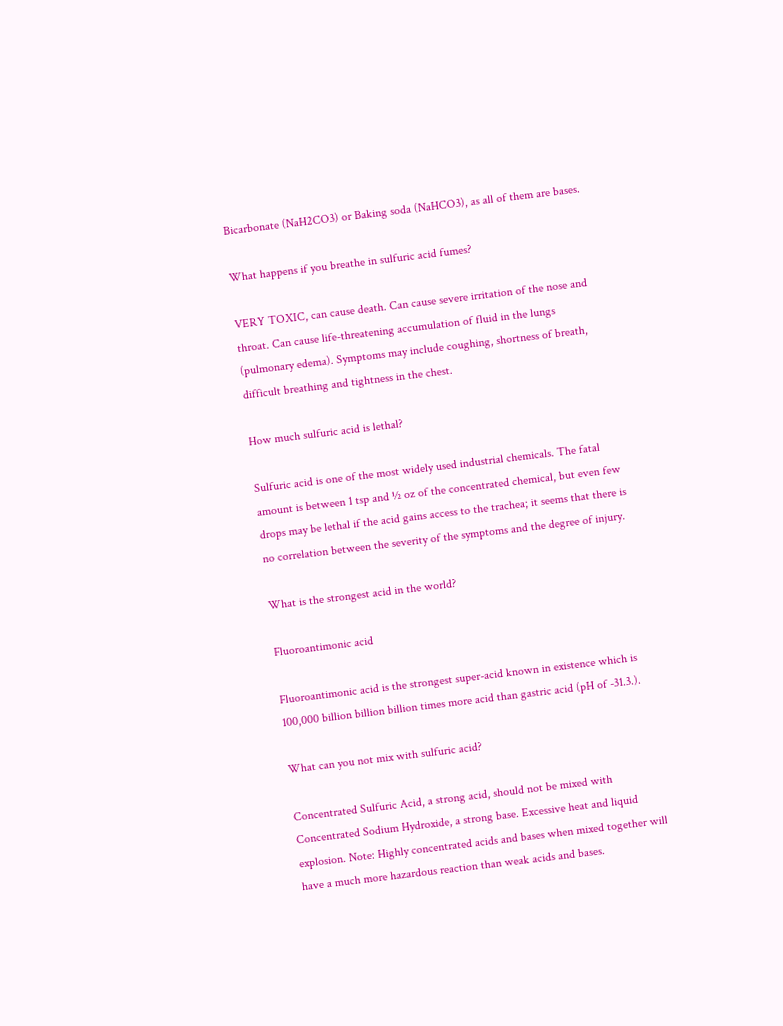Bicarbonate (NaH2CO3) or Baking soda (NaHCO3), as all of them are bases.

What happens if you breathe in sulfuric acid fumes?

VERY TOXIC, can cause death. Can cause severe irritation of the nose and throat. Can cause life-threatening accumulation of fluid in the lungs (pulmonary edema). Symptoms may include coughing, shortness of breath, difficult breathing and tightness in the chest.

How much sulfuric acid is lethal?

Sulfuric acid is one of the most widely used industrial chemicals. The fatal amount is between 1 tsp and ½ oz of the concentrated chemical, but even few drops may be lethal if the acid gains access to the trachea; it seems that there is no correlation between the severity of the symptoms and the degree of injury.

What is the strongest acid in the world?

Fluoroantimonic acid

Fluoroantimonic acid is the strongest super-acid known in existence which is 100,000 billion billion billion times more acid than gastric acid (pH of -31.3.).

What can you not mix with sulfuric acid?

Concentrated Sulfuric Acid, a strong acid, should not be mixed with Concentrated Sodium Hydroxide, a strong base. Excessive heat and liquid explosion. Note: Highly concentrated acids and bases when mixed together will have a much more hazardous reaction than weak acids and bases.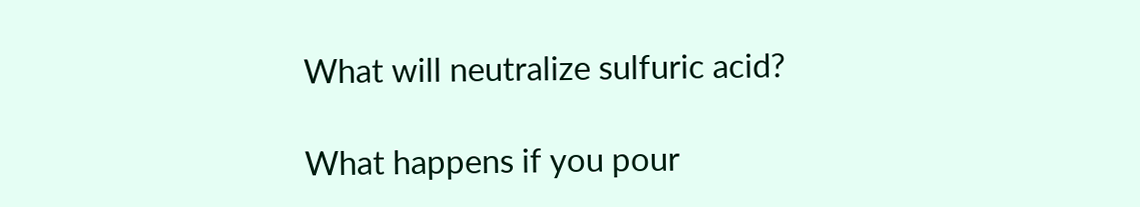What will neutralize sulfuric acid?

What happens if you pour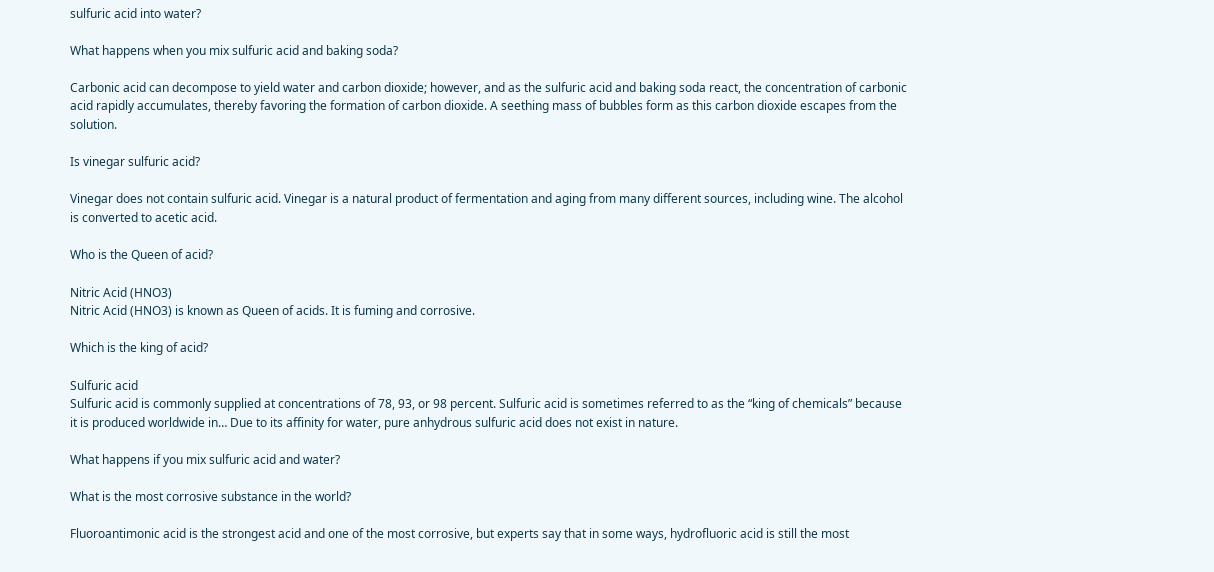sulfuric acid into water?

What happens when you mix sulfuric acid and baking soda?

Carbonic acid can decompose to yield water and carbon dioxide; however, and as the sulfuric acid and baking soda react, the concentration of carbonic acid rapidly accumulates, thereby favoring the formation of carbon dioxide. A seething mass of bubbles form as this carbon dioxide escapes from the solution.

Is vinegar sulfuric acid?

Vinegar does not contain sulfuric acid. Vinegar is a natural product of fermentation and aging from many different sources, including wine. The alcohol is converted to acetic acid.

Who is the Queen of acid?

Nitric Acid (HNO3)
Nitric Acid (HNO3) is known as Queen of acids. It is fuming and corrosive.

Which is the king of acid?

Sulfuric acid
Sulfuric acid is commonly supplied at concentrations of 78, 93, or 98 percent. Sulfuric acid is sometimes referred to as the “king of chemicals” because it is produced worldwide in… Due to its affinity for water, pure anhydrous sulfuric acid does not exist in nature.

What happens if you mix sulfuric acid and water?

What is the most corrosive substance in the world?

Fluoroantimonic acid is the strongest acid and one of the most corrosive, but experts say that in some ways, hydrofluoric acid is still the most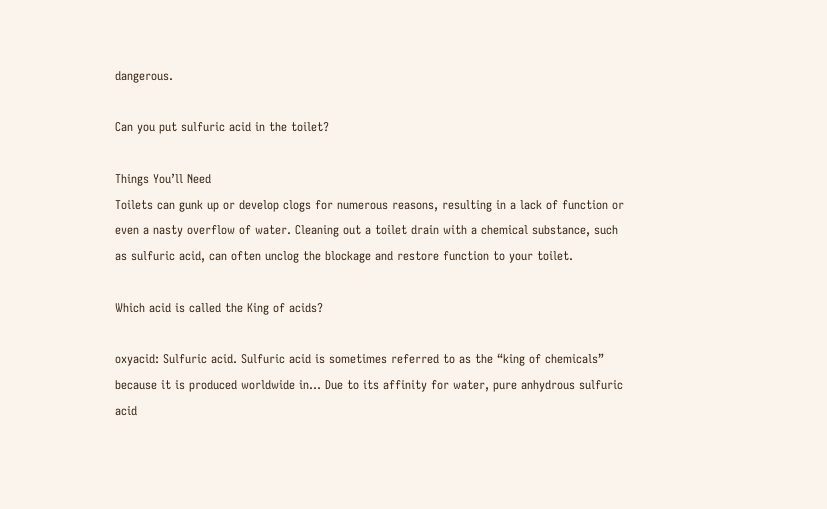dangerous.

Can you put sulfuric acid in the toilet?

Things You’ll Need
Toilets can gunk up or develop clogs for numerous reasons, resulting in a lack of function or even a nasty overflow of water. Cleaning out a toilet drain with a chemical substance, such as sulfuric acid, can often unclog the blockage and restore function to your toilet.

Which acid is called the King of acids?

oxyacid: Sulfuric acid. Sulfuric acid is sometimes referred to as the “king of chemicals” because it is produced worldwide in… Due to its affinity for water, pure anhydrous sulfuric acid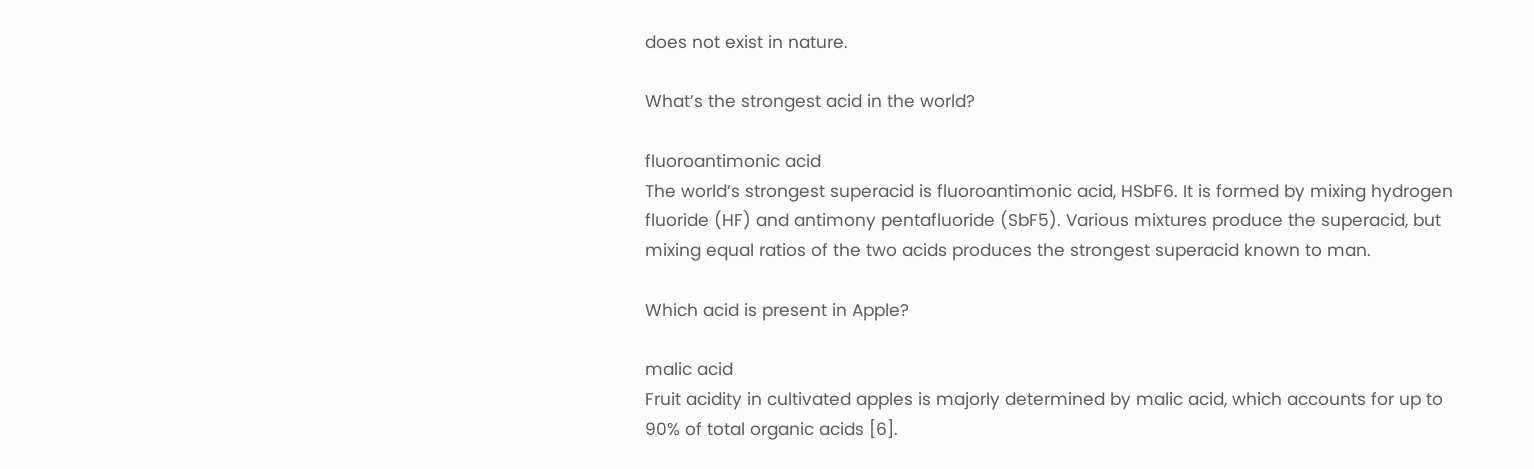does not exist in nature.

What’s the strongest acid in the world?

fluoroantimonic acid
The world’s strongest superacid is fluoroantimonic acid, HSbF6. It is formed by mixing hydrogen fluoride (HF) and antimony pentafluoride (SbF5). Various mixtures produce the superacid, but mixing equal ratios of the two acids produces the strongest superacid known to man.

Which acid is present in Apple?

malic acid
Fruit acidity in cultivated apples is majorly determined by malic acid, which accounts for up to 90% of total organic acids [6].